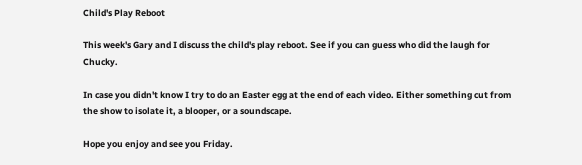Child's Play Reboot

This week's Gary and I discuss the child's play reboot. See if you can guess who did the laugh for Chucky.

In case you didn't know I try to do an Easter egg at the end of each video. Either something cut from the show to isolate it, a blooper, or a soundscape.

Hope you enjoy and see you Friday.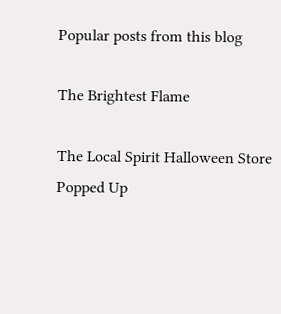Popular posts from this blog

The Brightest Flame

The Local Spirit Halloween Store Popped Up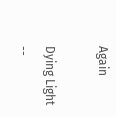Again

Dying Light --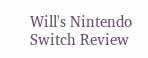Will's Nintendo Switch Review